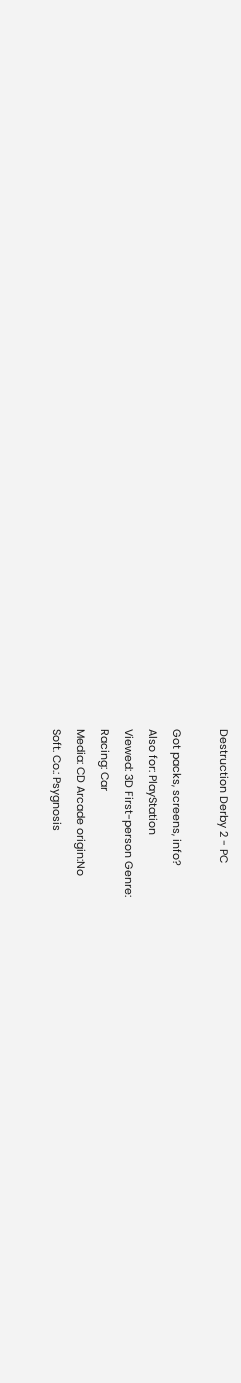Destruction Derby 2 - PC

Got packs, screens, info?
Also for: PlayStation
Viewed: 3D First-person Genre:
Racing: Car
Media: CD Arcade origin:No
Soft. Co.: Psygnosis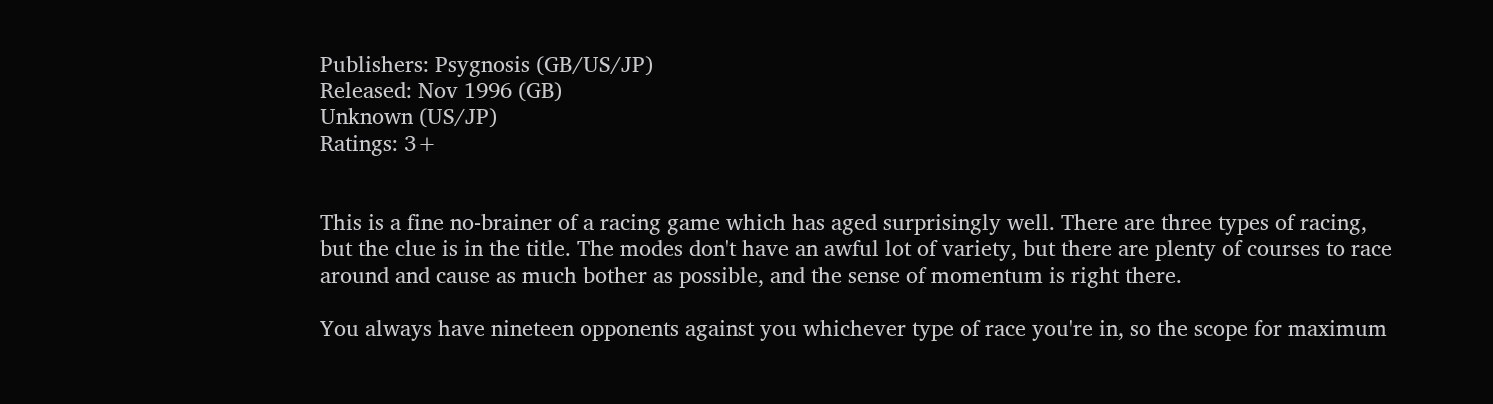Publishers: Psygnosis (GB/US/JP)
Released: Nov 1996 (GB)
Unknown (US/JP)
Ratings: 3+


This is a fine no-brainer of a racing game which has aged surprisingly well. There are three types of racing, but the clue is in the title. The modes don't have an awful lot of variety, but there are plenty of courses to race around and cause as much bother as possible, and the sense of momentum is right there.

You always have nineteen opponents against you whichever type of race you're in, so the scope for maximum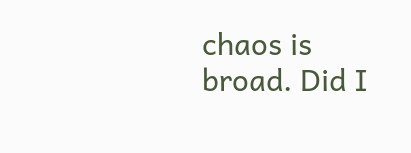chaos is broad. Did I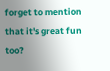forget to mention that it's great fun too?